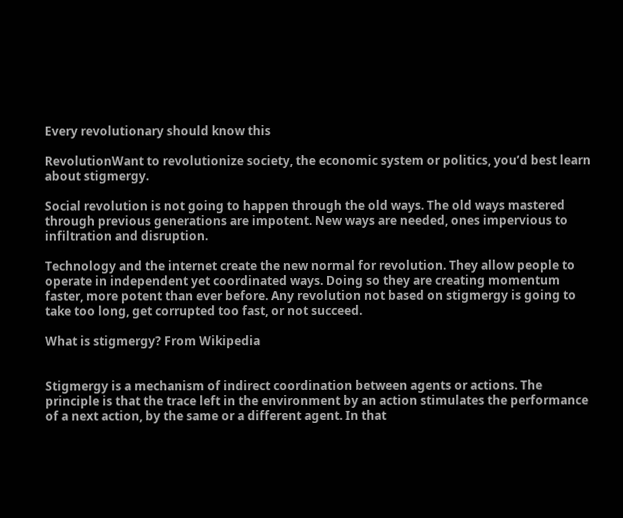Every revolutionary should know this

RevolutionWant to revolutionize society, the economic system or politics, you’d best learn about stigmergy.

Social revolution is not going to happen through the old ways. The old ways mastered through previous generations are impotent. New ways are needed, ones impervious to infiltration and disruption.

Technology and the internet create the new normal for revolution. They allow people to operate in independent yet coordinated ways. Doing so they are creating momentum faster, more potent than ever before. Any revolution not based on stigmergy is going to take too long, get corrupted too fast, or not succeed.

What is stigmergy? From Wikipedia


Stigmergy is a mechanism of indirect coordination between agents or actions. The principle is that the trace left in the environment by an action stimulates the performance of a next action, by the same or a different agent. In that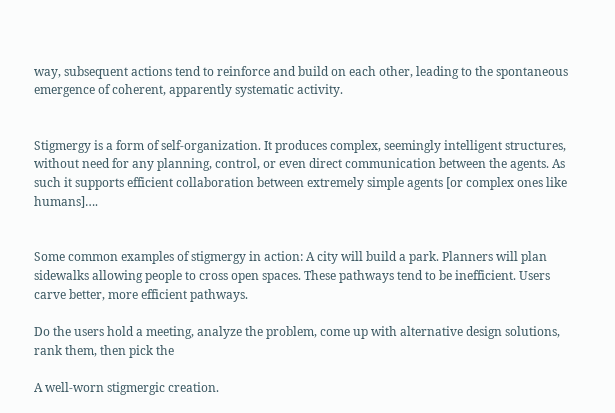way, subsequent actions tend to reinforce and build on each other, leading to the spontaneous emergence of coherent, apparently systematic activity.


Stigmergy is a form of self-organization. It produces complex, seemingly intelligent structures, without need for any planning, control, or even direct communication between the agents. As such it supports efficient collaboration between extremely simple agents [or complex ones like humans]….


Some common examples of stigmergy in action: A city will build a park. Planners will plan sidewalks allowing people to cross open spaces. These pathways tend to be inefficient. Users carve better, more efficient pathways.

Do the users hold a meeting, analyze the problem, come up with alternative design solutions, rank them, then pick the

A well-worn stigmergic creation.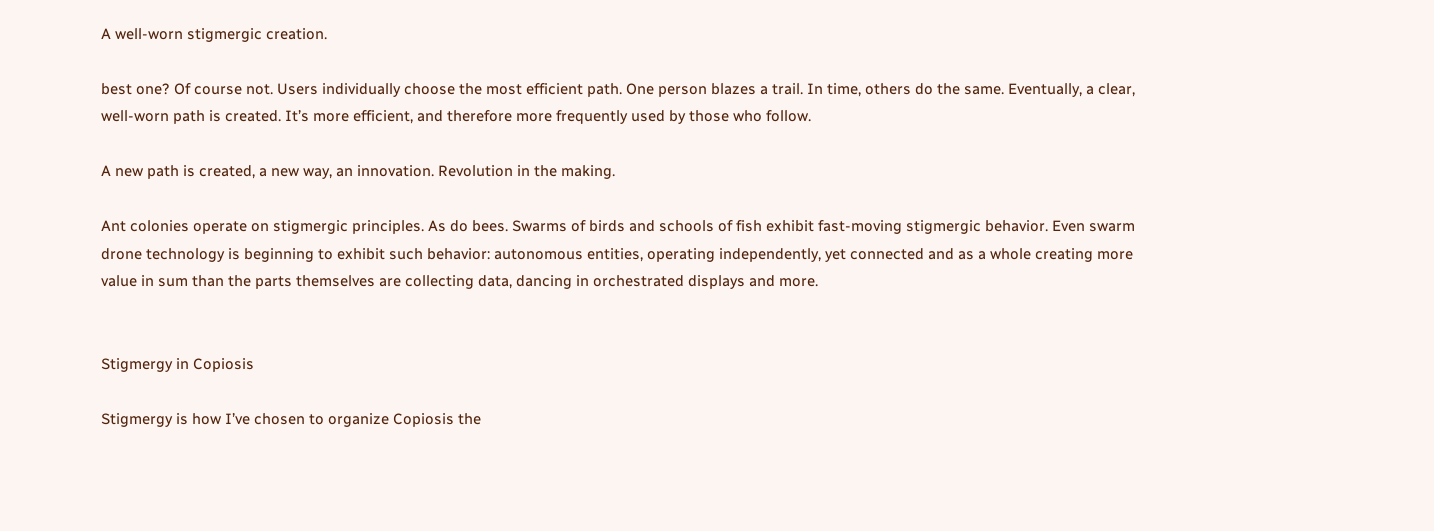A well-worn stigmergic creation.

best one? Of course not. Users individually choose the most efficient path. One person blazes a trail. In time, others do the same. Eventually, a clear, well-worn path is created. It’s more efficient, and therefore more frequently used by those who follow.

A new path is created, a new way, an innovation. Revolution in the making.

Ant colonies operate on stigmergic principles. As do bees. Swarms of birds and schools of fish exhibit fast-moving stigmergic behavior. Even swarm drone technology is beginning to exhibit such behavior: autonomous entities, operating independently, yet connected and as a whole creating more value in sum than the parts themselves are collecting data, dancing in orchestrated displays and more.


Stigmergy in Copiosis

Stigmergy is how I’ve chosen to organize Copiosis the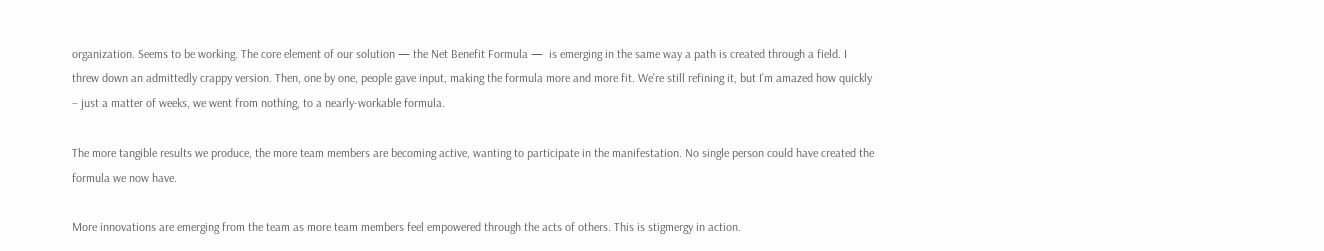organization. Seems to be working. The core element of our solution — the Net Benefit Formula —  is emerging in the same way a path is created through a field. I threw down an admittedly crappy version. Then, one by one, people gave input, making the formula more and more fit. We’re still refining it, but I’m amazed how quickly – just a matter of weeks, we went from nothing, to a nearly-workable formula.

The more tangible results we produce, the more team members are becoming active, wanting to participate in the manifestation. No single person could have created the formula we now have.

More innovations are emerging from the team as more team members feel empowered through the acts of others. This is stigmergy in action.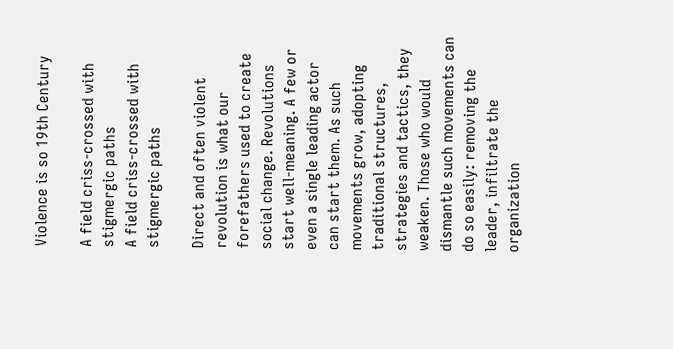Violence is so 19th Century

A field criss-crossed with stigmergic paths
A field criss-crossed with stigmergic paths

Direct and often violent revolution is what our forefathers used to create social change. Revolutions start well-meaning. A few or even a single leading actor can start them. As such movements grow, adopting traditional structures, strategies and tactics, they weaken. Those who would dismantle such movements can do so easily: removing the leader, infiltrate the organization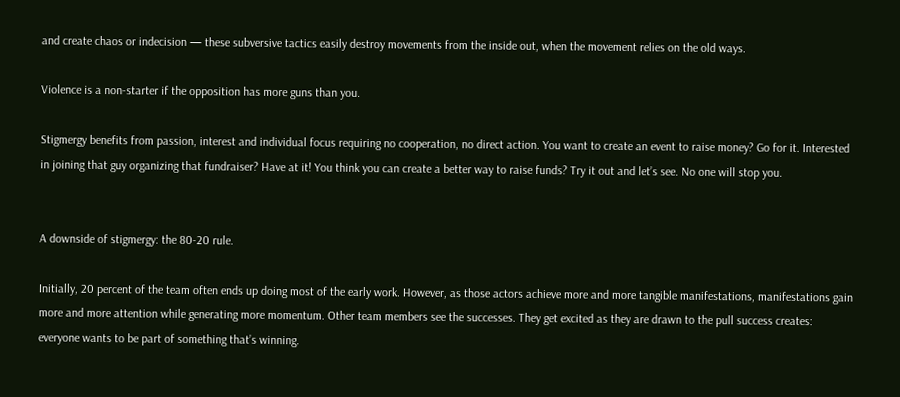and create chaos or indecision — these subversive tactics easily destroy movements from the inside out, when the movement relies on the old ways.

Violence is a non-starter if the opposition has more guns than you.

Stigmergy benefits from passion, interest and individual focus requiring no cooperation, no direct action. You want to create an event to raise money? Go for it. Interested in joining that guy organizing that fundraiser? Have at it! You think you can create a better way to raise funds? Try it out and let’s see. No one will stop you.


A downside of stigmergy: the 80-20 rule.

Initially, 20 percent of the team often ends up doing most of the early work. However, as those actors achieve more and more tangible manifestations, manifestations gain more and more attention while generating more momentum. Other team members see the successes. They get excited as they are drawn to the pull success creates: everyone wants to be part of something that’s winning.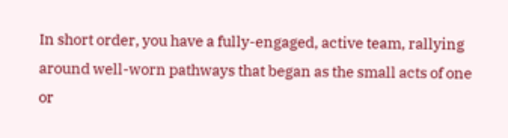In short order, you have a fully-engaged, active team, rallying around well-worn pathways that began as the small acts of one or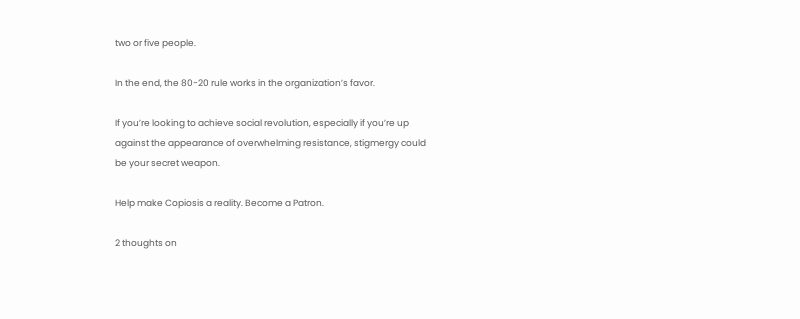two or five people.

In the end, the 80-20 rule works in the organization’s favor.

If you’re looking to achieve social revolution, especially if you’re up against the appearance of overwhelming resistance, stigmergy could be your secret weapon.

Help make Copiosis a reality. Become a Patron.

2 thoughts on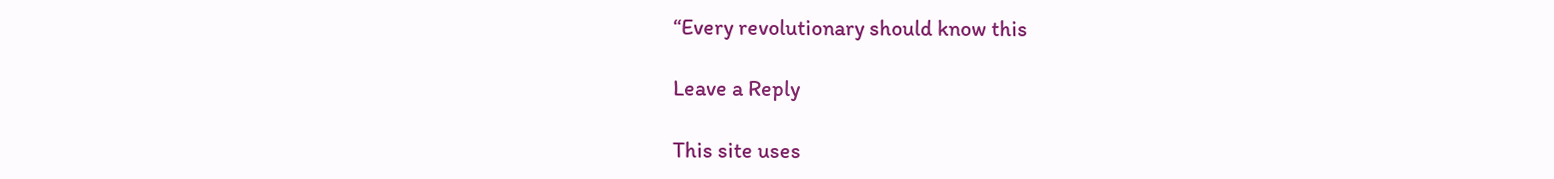“Every revolutionary should know this

Leave a Reply

This site uses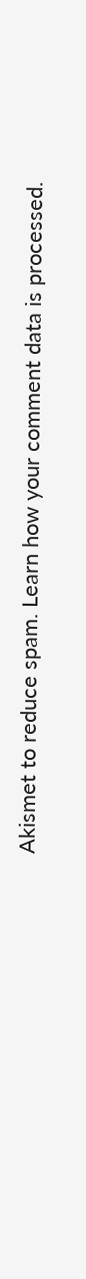Akismet to reduce spam. Learn how your comment data is processed.